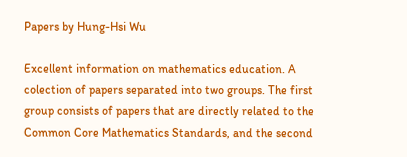Papers by Hung-Hsi Wu

Excellent information on mathematics education. A colection of papers separated into two groups. The first group consists of papers that are directly related to the Common Core Mathematics Standards, and the second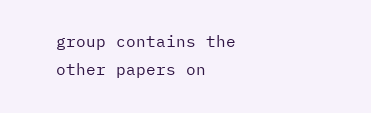group contains the other papers on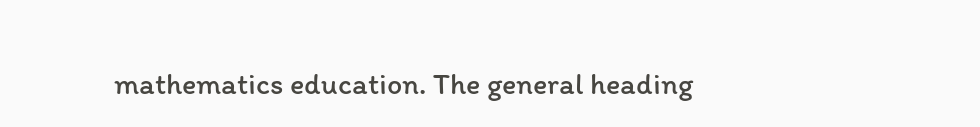mathematics education. The general heading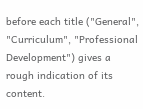before each title ("General", "Curriculum", "Professional Development") gives a rough indication of its content.